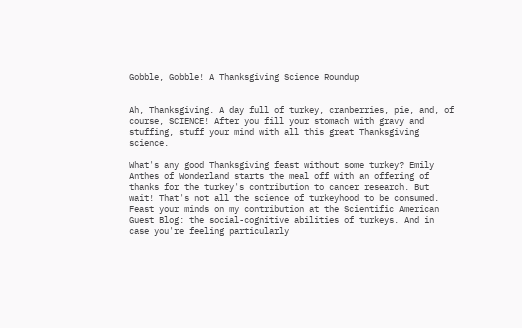Gobble, Gobble! A Thanksgiving Science Roundup


Ah, Thanksgiving. A day full of turkey, cranberries, pie, and, of course, SCIENCE! After you fill your stomach with gravy and stuffing, stuff your mind with all this great Thanksgiving science.

What's any good Thanksgiving feast without some turkey? Emily Anthes of Wonderland starts the meal off with an offering of thanks for the turkey's contribution to cancer research. But wait! That's not all the science of turkeyhood to be consumed. Feast your minds on my contribution at the Scientific American Guest Blog: the social-cognitive abilities of turkeys. And in case you're feeling particularly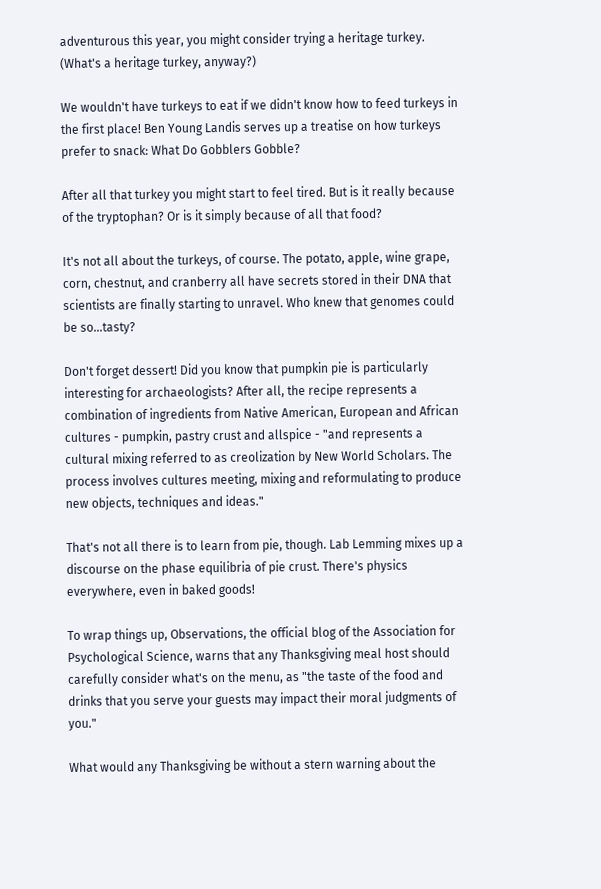adventurous this year, you might consider trying a heritage turkey. (What's a heritage turkey, anyway?)

We wouldn't have turkeys to eat if we didn't know how to feed turkeys in the first place! Ben Young Landis serves up a treatise on how turkeys prefer to snack: What Do Gobblers Gobble?

After all that turkey you might start to feel tired. But is it really because of the tryptophan? Or is it simply because of all that food?

It's not all about the turkeys, of course. The potato, apple, wine grape, corn, chestnut, and cranberry all have secrets stored in their DNA that scientists are finally starting to unravel. Who knew that genomes could be so...tasty?

Don't forget dessert! Did you know that pumpkin pie is particularly interesting for archaeologists? After all, the recipe represents a combination of ingredients from Native American, European and African cultures - pumpkin, pastry crust and allspice - "and represents a cultural mixing referred to as creolization by New World Scholars. The process involves cultures meeting, mixing and reformulating to produce new objects, techniques and ideas."

That's not all there is to learn from pie, though. Lab Lemming mixes up a discourse on the phase equilibria of pie crust. There's physics everywhere, even in baked goods!

To wrap things up, Observations, the official blog of the Association for Psychological Science, warns that any Thanksgiving meal host should carefully consider what's on the menu, as "the taste of the food and drinks that you serve your guests may impact their moral judgments of you."

What would any Thanksgiving be without a stern warning about the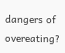dangers of overeating?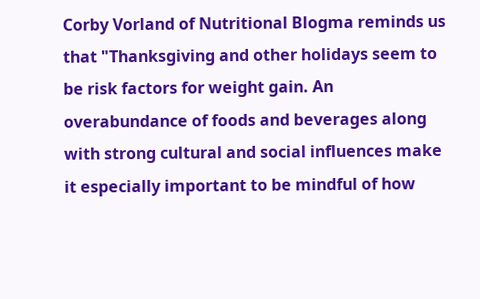Corby Vorland of Nutritional Blogma reminds us that "Thanksgiving and other holidays seem to be risk factors for weight gain. An overabundance of foods and beverages along with strong cultural and social influences make it especially important to be mindful of how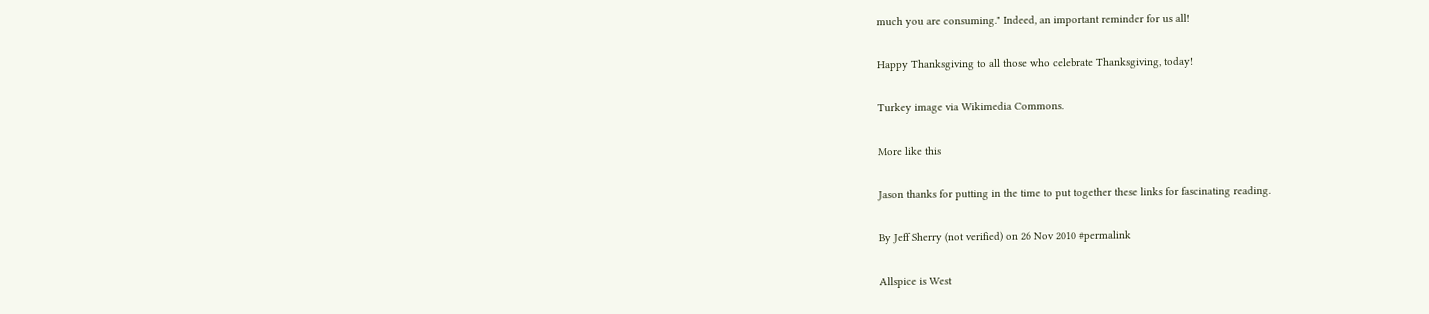much you are consuming." Indeed, an important reminder for us all!

Happy Thanksgiving to all those who celebrate Thanksgiving, today!

Turkey image via Wikimedia Commons.

More like this

Jason thanks for putting in the time to put together these links for fascinating reading.

By Jeff Sherry (not verified) on 26 Nov 2010 #permalink

Allspice is West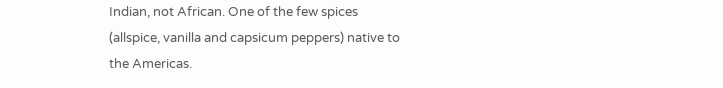Indian, not African. One of the few spices (allspice, vanilla and capsicum peppers) native to the Americas.